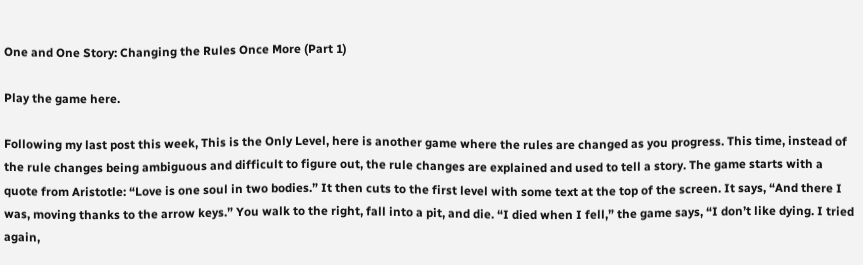One and One Story: Changing the Rules Once More (Part 1)

Play the game here.

Following my last post this week, This is the Only Level, here is another game where the rules are changed as you progress. This time, instead of the rule changes being ambiguous and difficult to figure out, the rule changes are explained and used to tell a story. The game starts with a quote from Aristotle: “Love is one soul in two bodies.” It then cuts to the first level with some text at the top of the screen. It says, “And there I was, moving thanks to the arrow keys.” You walk to the right, fall into a pit, and die. “I died when I fell,” the game says, “I don’t like dying. I tried again,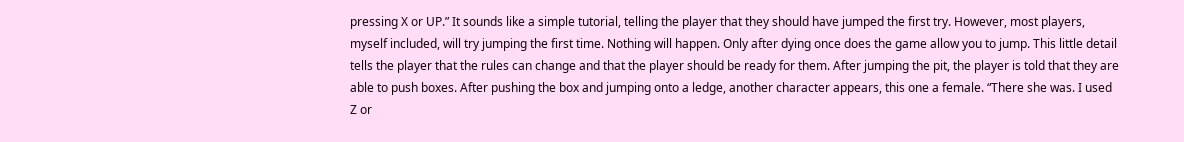pressing X or UP.” It sounds like a simple tutorial, telling the player that they should have jumped the first try. However, most players, myself included, will try jumping the first time. Nothing will happen. Only after dying once does the game allow you to jump. This little detail tells the player that the rules can change and that the player should be ready for them. After jumping the pit, the player is told that they are able to push boxes. After pushing the box and jumping onto a ledge, another character appears, this one a female. “There she was. I used Z or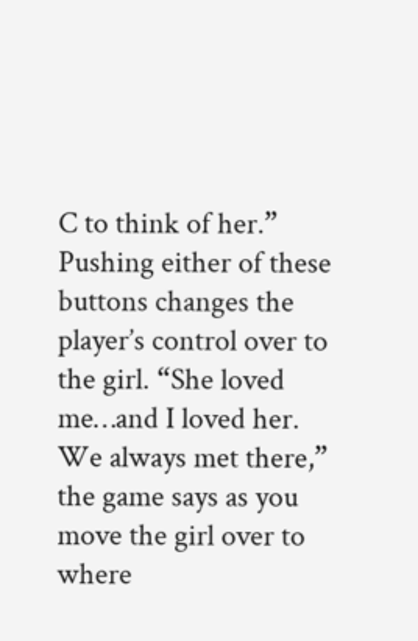C to think of her.” Pushing either of these buttons changes the player’s control over to the girl. “She loved me…and I loved her. We always met there,” the game says as you move the girl over to where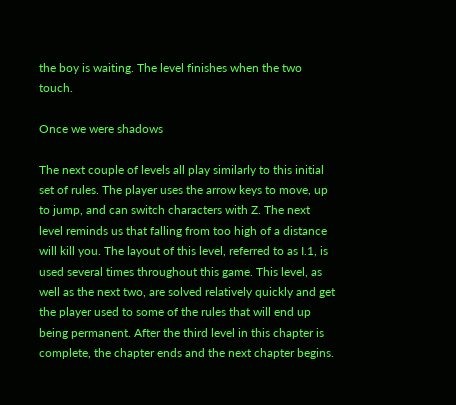the boy is waiting. The level finishes when the two touch.

Once we were shadows

The next couple of levels all play similarly to this initial set of rules. The player uses the arrow keys to move, up to jump, and can switch characters with Z. The next level reminds us that falling from too high of a distance will kill you. The layout of this level, referred to as I.1, is used several times throughout this game. This level, as well as the next two, are solved relatively quickly and get the player used to some of the rules that will end up being permanent. After the third level in this chapter is complete, the chapter ends and the next chapter begins.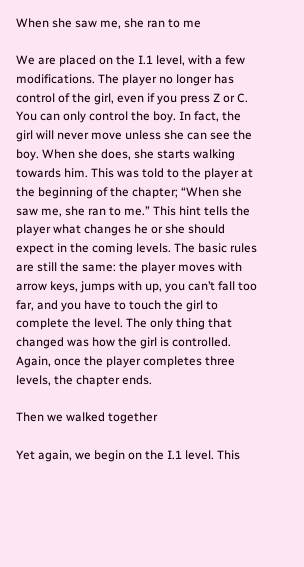When she saw me, she ran to me

We are placed on the I.1 level, with a few modifications. The player no longer has control of the girl, even if you press Z or C. You can only control the boy. In fact, the girl will never move unless she can see the boy. When she does, she starts walking towards him. This was told to the player at the beginning of the chapter; “When she saw me, she ran to me.” This hint tells the player what changes he or she should expect in the coming levels. The basic rules are still the same: the player moves with arrow keys, jumps with up, you can’t fall too far, and you have to touch the girl to complete the level. The only thing that changed was how the girl is controlled. Again, once the player completes three levels, the chapter ends.

Then we walked together

Yet again, we begin on the I.1 level. This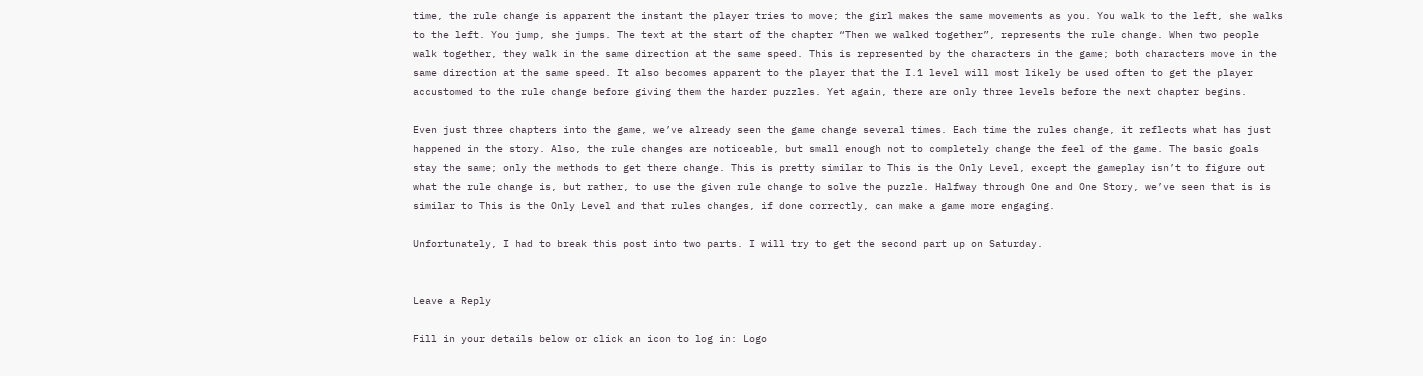time, the rule change is apparent the instant the player tries to move; the girl makes the same movements as you. You walk to the left, she walks to the left. You jump, she jumps. The text at the start of the chapter “Then we walked together”, represents the rule change. When two people walk together, they walk in the same direction at the same speed. This is represented by the characters in the game; both characters move in the same direction at the same speed. It also becomes apparent to the player that the I.1 level will most likely be used often to get the player accustomed to the rule change before giving them the harder puzzles. Yet again, there are only three levels before the next chapter begins.

Even just three chapters into the game, we’ve already seen the game change several times. Each time the rules change, it reflects what has just happened in the story. Also, the rule changes are noticeable, but small enough not to completely change the feel of the game. The basic goals stay the same; only the methods to get there change. This is pretty similar to This is the Only Level, except the gameplay isn’t to figure out what the rule change is, but rather, to use the given rule change to solve the puzzle. Halfway through One and One Story, we’ve seen that is is similar to This is the Only Level and that rules changes, if done correctly, can make a game more engaging.

Unfortunately, I had to break this post into two parts. I will try to get the second part up on Saturday.


Leave a Reply

Fill in your details below or click an icon to log in: Logo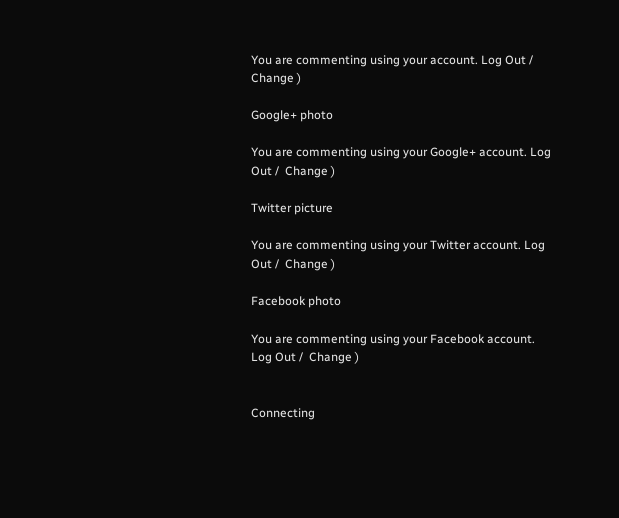You are commenting using your account. Log Out /  Change )

Google+ photo

You are commenting using your Google+ account. Log Out /  Change )

Twitter picture

You are commenting using your Twitter account. Log Out /  Change )

Facebook photo

You are commenting using your Facebook account. Log Out /  Change )


Connecting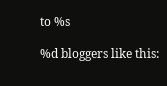to %s

%d bloggers like this: